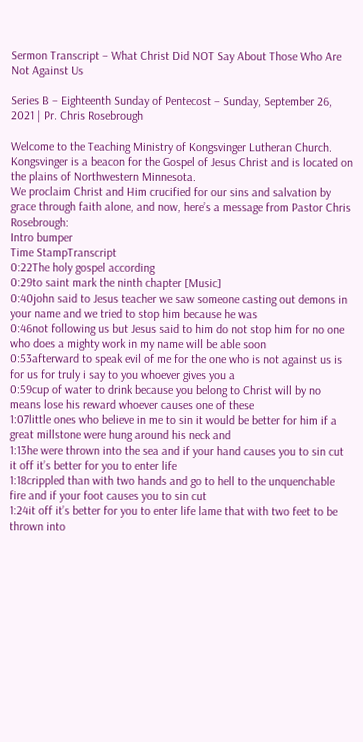Sermon Transcript – What Christ Did NOT Say About Those Who Are Not Against Us

Series B – Eighteenth Sunday of Pentecost – Sunday, September 26, 2021 | Pr. Chris Rosebrough

Welcome to the Teaching Ministry of Kongsvinger Lutheran Church. Kongsvinger is a beacon for the Gospel of Jesus Christ and is located on the plains of Northwestern Minnesota.
We proclaim Christ and Him crucified for our sins and salvation by grace through faith alone, and now, here’s a message from Pastor Chris Rosebrough:
Intro bumper
Time StampTranscript
0:22The holy gospel according
0:29to saint mark the ninth chapter [Music]
0:40john said to Jesus teacher we saw someone casting out demons in your name and we tried to stop him because he was
0:46not following us but Jesus said to him do not stop him for no one who does a mighty work in my name will be able soon
0:53afterward to speak evil of me for the one who is not against us is for us for truly i say to you whoever gives you a
0:59cup of water to drink because you belong to Christ will by no means lose his reward whoever causes one of these
1:07little ones who believe in me to sin it would be better for him if a great millstone were hung around his neck and
1:13he were thrown into the sea and if your hand causes you to sin cut it off it’s better for you to enter life
1:18crippled than with two hands and go to hell to the unquenchable fire and if your foot causes you to sin cut
1:24it off it’s better for you to enter life lame that with two feet to be thrown into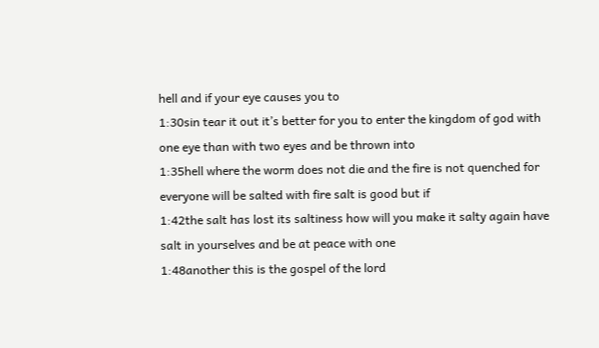hell and if your eye causes you to
1:30sin tear it out it’s better for you to enter the kingdom of god with one eye than with two eyes and be thrown into
1:35hell where the worm does not die and the fire is not quenched for everyone will be salted with fire salt is good but if
1:42the salt has lost its saltiness how will you make it salty again have salt in yourselves and be at peace with one
1:48another this is the gospel of the lord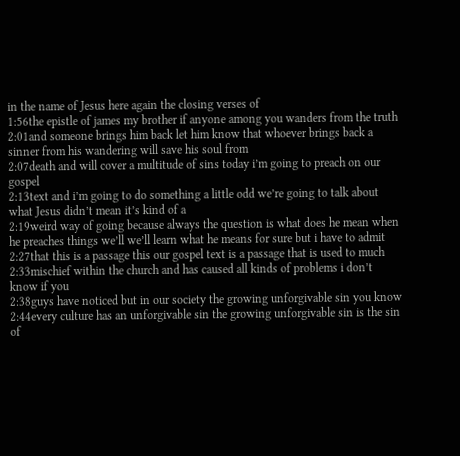in the name of Jesus here again the closing verses of
1:56the epistle of james my brother if anyone among you wanders from the truth
2:01and someone brings him back let him know that whoever brings back a sinner from his wandering will save his soul from
2:07death and will cover a multitude of sins today i’m going to preach on our gospel
2:13text and i’m going to do something a little odd we’re going to talk about what Jesus didn’t mean it’s kind of a
2:19weird way of going because always the question is what does he mean when he preaches things we’ll we’ll learn what he means for sure but i have to admit
2:27that this is a passage this our gospel text is a passage that is used to much
2:33mischief within the church and has caused all kinds of problems i don’t know if you
2:38guys have noticed but in our society the growing unforgivable sin you know
2:44every culture has an unforgivable sin the growing unforgivable sin is the sin of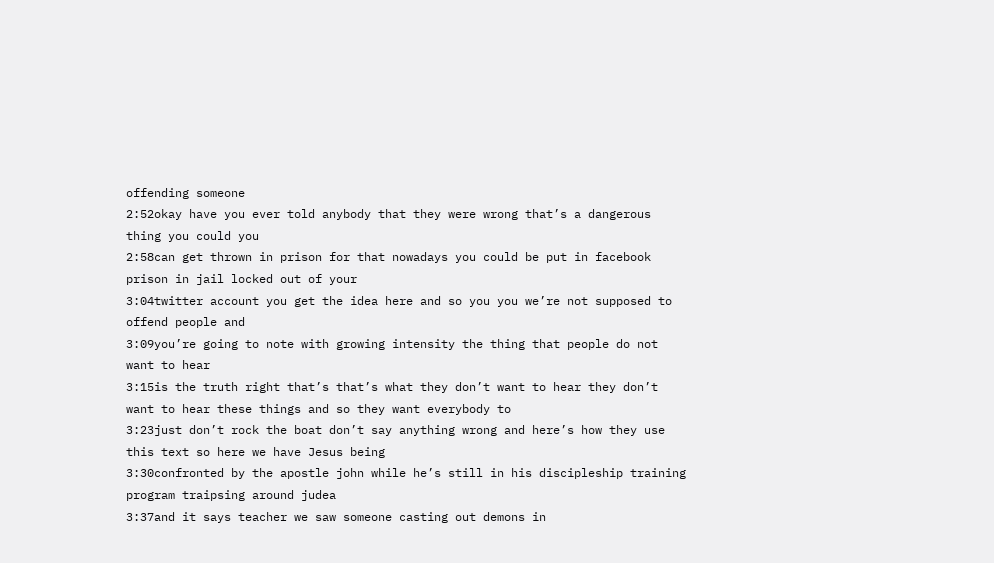offending someone
2:52okay have you ever told anybody that they were wrong that’s a dangerous thing you could you
2:58can get thrown in prison for that nowadays you could be put in facebook prison in jail locked out of your
3:04twitter account you get the idea here and so you you we’re not supposed to offend people and
3:09you’re going to note with growing intensity the thing that people do not want to hear
3:15is the truth right that’s that’s what they don’t want to hear they don’t want to hear these things and so they want everybody to
3:23just don’t rock the boat don’t say anything wrong and here’s how they use this text so here we have Jesus being
3:30confronted by the apostle john while he’s still in his discipleship training program traipsing around judea
3:37and it says teacher we saw someone casting out demons in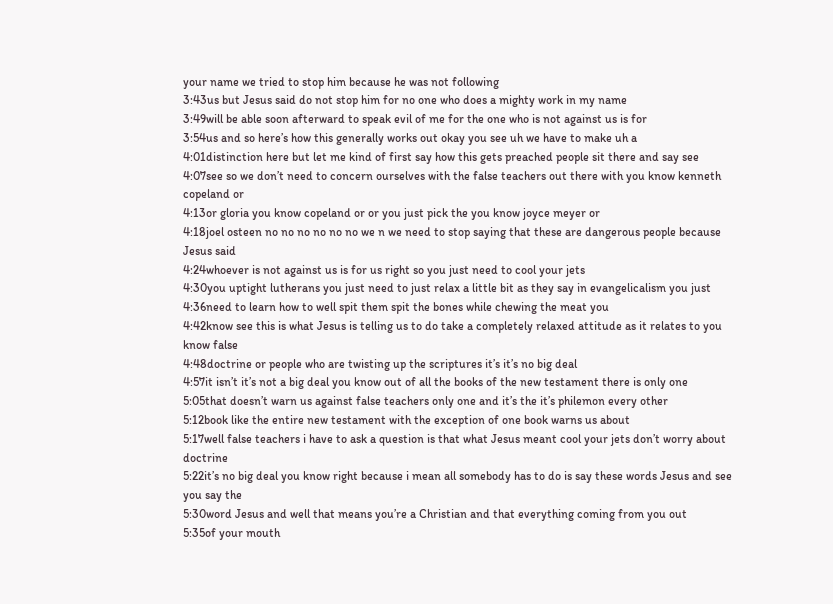your name we tried to stop him because he was not following
3:43us but Jesus said do not stop him for no one who does a mighty work in my name
3:49will be able soon afterward to speak evil of me for the one who is not against us is for
3:54us and so here’s how this generally works out okay you see uh we have to make uh a
4:01distinction here but let me kind of first say how this gets preached people sit there and say see
4:07see so we don’t need to concern ourselves with the false teachers out there with you know kenneth copeland or
4:13or gloria you know copeland or or you just pick the you know joyce meyer or
4:18joel osteen no no no no no no we n we need to stop saying that these are dangerous people because Jesus said
4:24whoever is not against us is for us right so you just need to cool your jets
4:30you uptight lutherans you just need to just relax a little bit as they say in evangelicalism you just
4:36need to learn how to well spit them spit the bones while chewing the meat you
4:42know see this is what Jesus is telling us to do take a completely relaxed attitude as it relates to you know false
4:48doctrine or people who are twisting up the scriptures it’s it’s no big deal
4:57it isn’t it’s not a big deal you know out of all the books of the new testament there is only one
5:05that doesn’t warn us against false teachers only one and it’s the it’s philemon every other
5:12book like the entire new testament with the exception of one book warns us about
5:17well false teachers i have to ask a question is that what Jesus meant cool your jets don’t worry about doctrine
5:22it’s no big deal you know right because i mean all somebody has to do is say these words Jesus and see you say the
5:30word Jesus and well that means you’re a Christian and that everything coming from you out
5:35of your mouth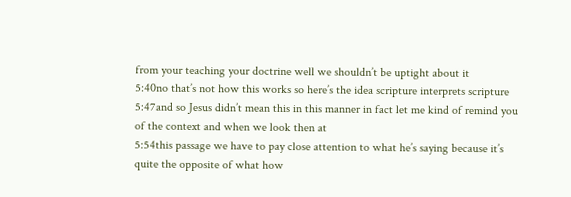from your teaching your doctrine well we shouldn’t be uptight about it
5:40no that’s not how this works so here’s the idea scripture interprets scripture
5:47and so Jesus didn’t mean this in this manner in fact let me kind of remind you of the context and when we look then at
5:54this passage we have to pay close attention to what he’s saying because it’s quite the opposite of what how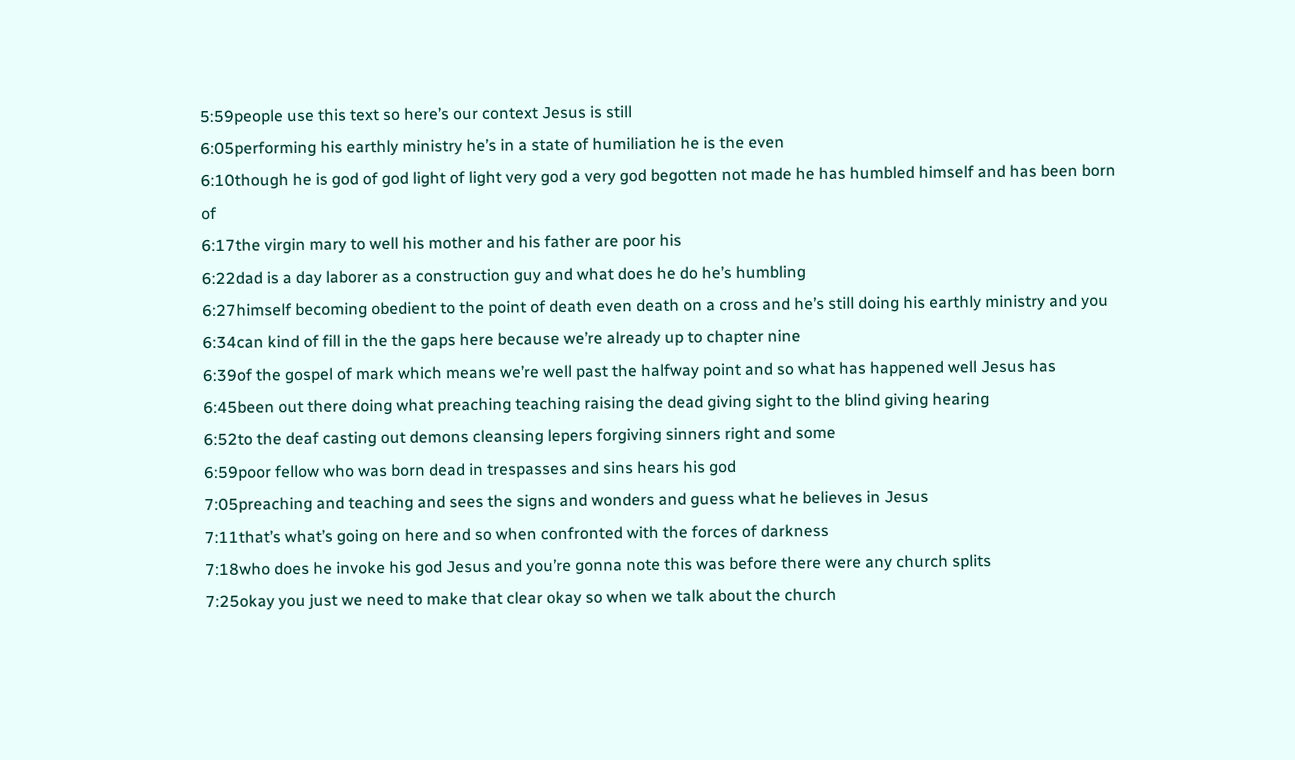5:59people use this text so here’s our context Jesus is still
6:05performing his earthly ministry he’s in a state of humiliation he is the even
6:10though he is god of god light of light very god a very god begotten not made he has humbled himself and has been born of
6:17the virgin mary to well his mother and his father are poor his
6:22dad is a day laborer as a construction guy and what does he do he’s humbling
6:27himself becoming obedient to the point of death even death on a cross and he’s still doing his earthly ministry and you
6:34can kind of fill in the the gaps here because we’re already up to chapter nine
6:39of the gospel of mark which means we’re well past the halfway point and so what has happened well Jesus has
6:45been out there doing what preaching teaching raising the dead giving sight to the blind giving hearing
6:52to the deaf casting out demons cleansing lepers forgiving sinners right and some
6:59poor fellow who was born dead in trespasses and sins hears his god
7:05preaching and teaching and sees the signs and wonders and guess what he believes in Jesus
7:11that’s what’s going on here and so when confronted with the forces of darkness
7:18who does he invoke his god Jesus and you’re gonna note this was before there were any church splits
7:25okay you just we need to make that clear okay so when we talk about the church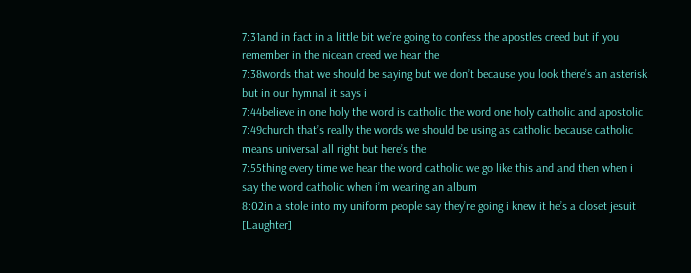7:31and in fact in a little bit we’re going to confess the apostles creed but if you remember in the nicean creed we hear the
7:38words that we should be saying but we don’t because you look there’s an asterisk but in our hymnal it says i
7:44believe in one holy the word is catholic the word one holy catholic and apostolic
7:49church that’s really the words we should be using as catholic because catholic means universal all right but here’s the
7:55thing every time we hear the word catholic we go like this and and then when i say the word catholic when i’m wearing an album
8:02in a stole into my uniform people say they’re going i knew it he’s a closet jesuit [Laughter]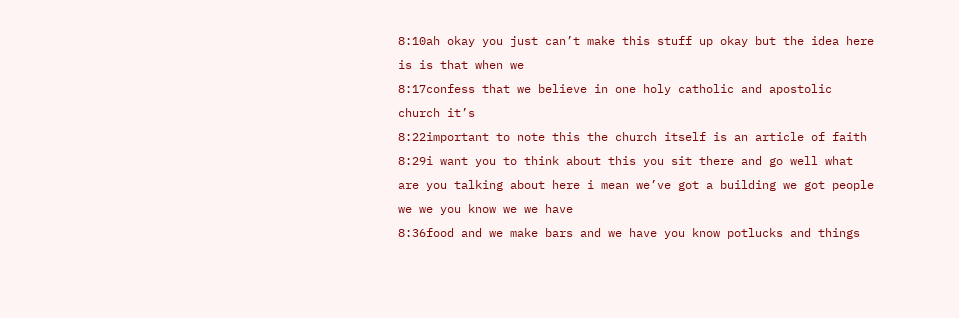8:10ah okay you just can’t make this stuff up okay but the idea here is is that when we
8:17confess that we believe in one holy catholic and apostolic church it’s
8:22important to note this the church itself is an article of faith
8:29i want you to think about this you sit there and go well what are you talking about here i mean we’ve got a building we got people we we you know we we have
8:36food and we make bars and we have you know potlucks and things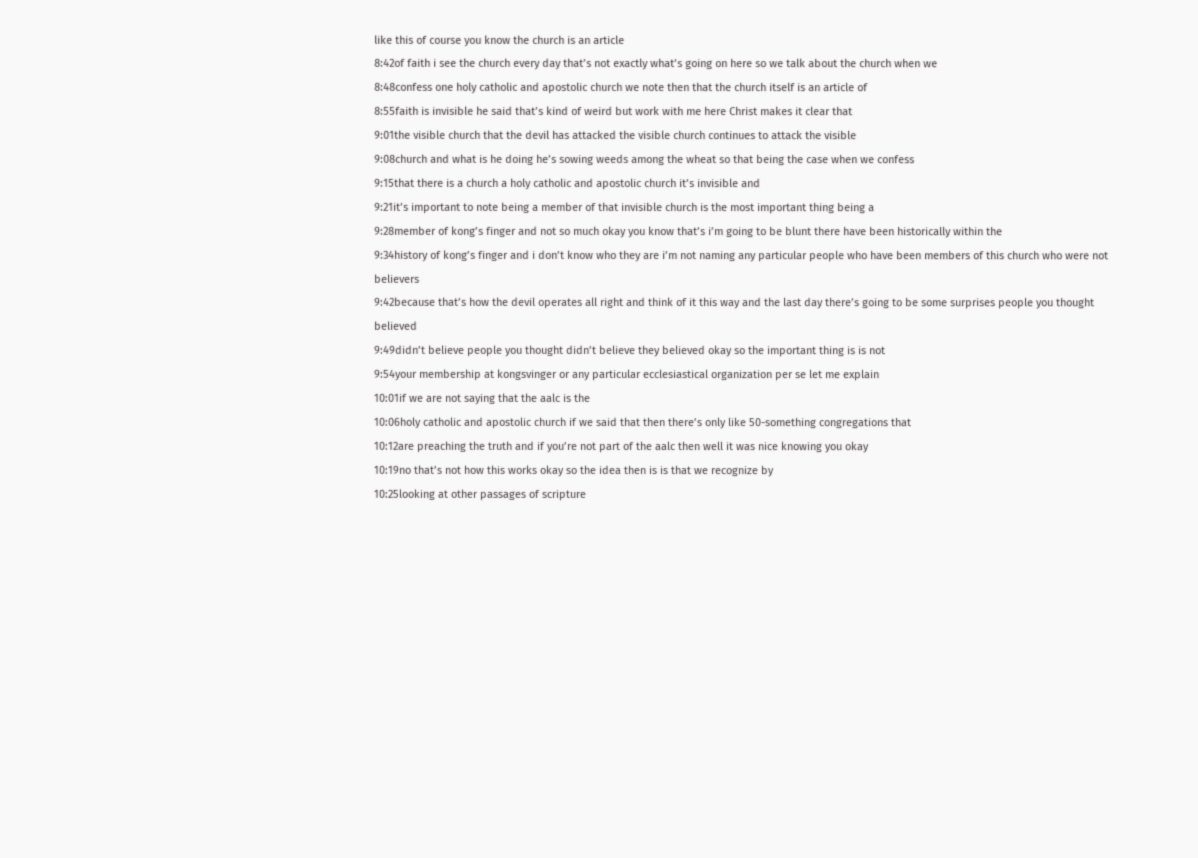like this of course you know the church is an article
8:42of faith i see the church every day that’s not exactly what’s going on here so we talk about the church when we
8:48confess one holy catholic and apostolic church we note then that the church itself is an article of
8:55faith is invisible he said that’s kind of weird but work with me here Christ makes it clear that
9:01the visible church that the devil has attacked the visible church continues to attack the visible
9:08church and what is he doing he’s sowing weeds among the wheat so that being the case when we confess
9:15that there is a church a holy catholic and apostolic church it’s invisible and
9:21it’s important to note being a member of that invisible church is the most important thing being a
9:28member of kong’s finger and not so much okay you know that’s i’m going to be blunt there have been historically within the
9:34history of kong’s finger and i don’t know who they are i’m not naming any particular people who have been members of this church who were not believers
9:42because that’s how the devil operates all right and think of it this way and the last day there’s going to be some surprises people you thought believed
9:49didn’t believe people you thought didn’t believe they believed okay so the important thing is is not
9:54your membership at kongsvinger or any particular ecclesiastical organization per se let me explain
10:01if we are not saying that the aalc is the
10:06holy catholic and apostolic church if we said that then there’s only like 50-something congregations that
10:12are preaching the truth and if you’re not part of the aalc then well it was nice knowing you okay
10:19no that’s not how this works okay so the idea then is is that we recognize by
10:25looking at other passages of scripture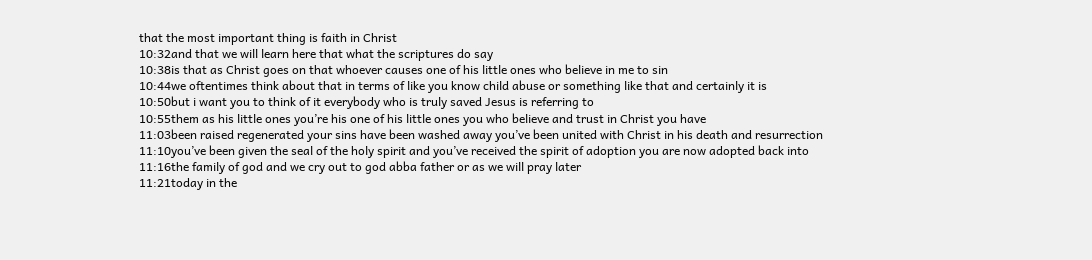that the most important thing is faith in Christ
10:32and that we will learn here that what the scriptures do say
10:38is that as Christ goes on that whoever causes one of his little ones who believe in me to sin
10:44we oftentimes think about that in terms of like you know child abuse or something like that and certainly it is
10:50but i want you to think of it everybody who is truly saved Jesus is referring to
10:55them as his little ones you’re his one of his little ones you who believe and trust in Christ you have
11:03been raised regenerated your sins have been washed away you’ve been united with Christ in his death and resurrection
11:10you’ve been given the seal of the holy spirit and you’ve received the spirit of adoption you are now adopted back into
11:16the family of god and we cry out to god abba father or as we will pray later
11:21today in the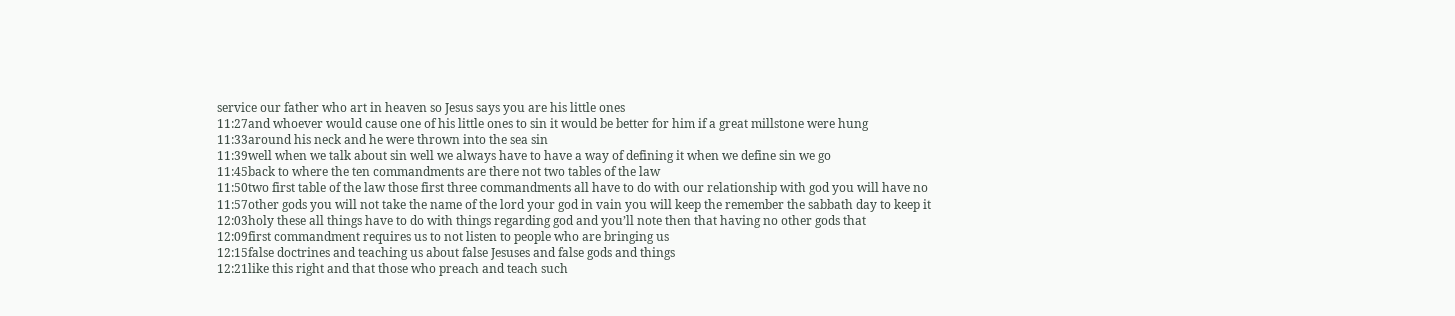service our father who art in heaven so Jesus says you are his little ones
11:27and whoever would cause one of his little ones to sin it would be better for him if a great millstone were hung
11:33around his neck and he were thrown into the sea sin
11:39well when we talk about sin well we always have to have a way of defining it when we define sin we go
11:45back to where the ten commandments are there not two tables of the law
11:50two first table of the law those first three commandments all have to do with our relationship with god you will have no
11:57other gods you will not take the name of the lord your god in vain you will keep the remember the sabbath day to keep it
12:03holy these all things have to do with things regarding god and you’ll note then that having no other gods that
12:09first commandment requires us to not listen to people who are bringing us
12:15false doctrines and teaching us about false Jesuses and false gods and things
12:21like this right and that those who preach and teach such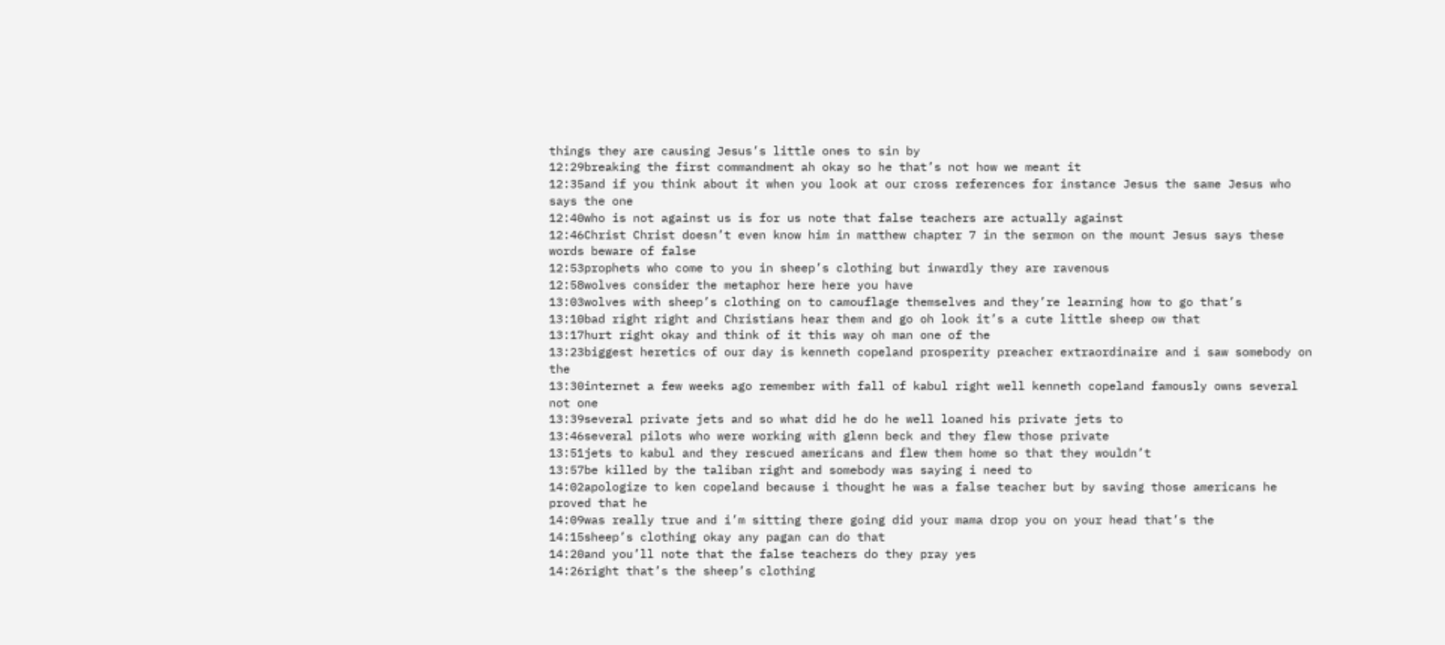things they are causing Jesus’s little ones to sin by
12:29breaking the first commandment ah okay so he that’s not how we meant it
12:35and if you think about it when you look at our cross references for instance Jesus the same Jesus who says the one
12:40who is not against us is for us note that false teachers are actually against
12:46Christ Christ doesn’t even know him in matthew chapter 7 in the sermon on the mount Jesus says these words beware of false
12:53prophets who come to you in sheep’s clothing but inwardly they are ravenous
12:58wolves consider the metaphor here here you have
13:03wolves with sheep’s clothing on to camouflage themselves and they’re learning how to go that’s
13:10bad right right and Christians hear them and go oh look it’s a cute little sheep ow that
13:17hurt right okay and think of it this way oh man one of the
13:23biggest heretics of our day is kenneth copeland prosperity preacher extraordinaire and i saw somebody on the
13:30internet a few weeks ago remember with fall of kabul right well kenneth copeland famously owns several not one
13:39several private jets and so what did he do he well loaned his private jets to
13:46several pilots who were working with glenn beck and they flew those private
13:51jets to kabul and they rescued americans and flew them home so that they wouldn’t
13:57be killed by the taliban right and somebody was saying i need to
14:02apologize to ken copeland because i thought he was a false teacher but by saving those americans he proved that he
14:09was really true and i’m sitting there going did your mama drop you on your head that’s the
14:15sheep’s clothing okay any pagan can do that
14:20and you’ll note that the false teachers do they pray yes
14:26right that’s the sheep’s clothing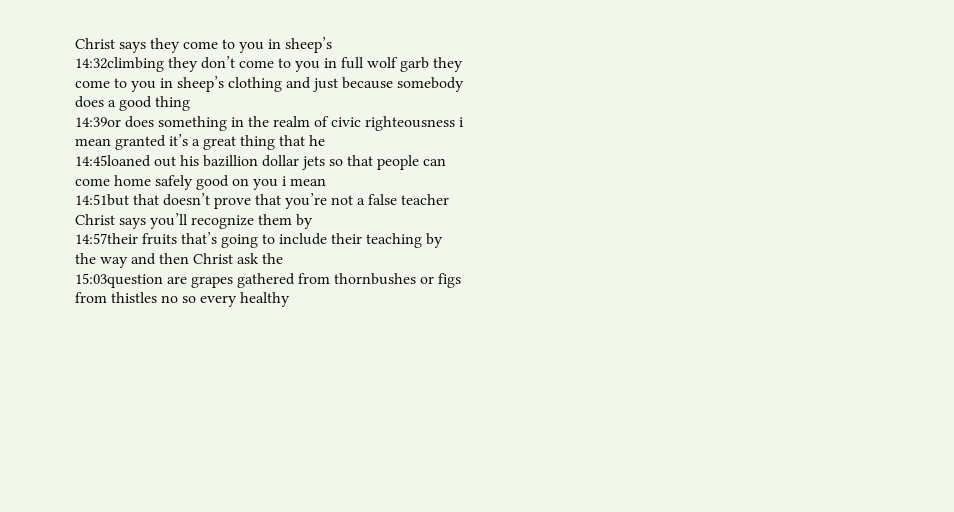Christ says they come to you in sheep’s
14:32climbing they don’t come to you in full wolf garb they come to you in sheep’s clothing and just because somebody does a good thing
14:39or does something in the realm of civic righteousness i mean granted it’s a great thing that he
14:45loaned out his bazillion dollar jets so that people can come home safely good on you i mean
14:51but that doesn’t prove that you’re not a false teacher Christ says you’ll recognize them by
14:57their fruits that’s going to include their teaching by the way and then Christ ask the
15:03question are grapes gathered from thornbushes or figs from thistles no so every healthy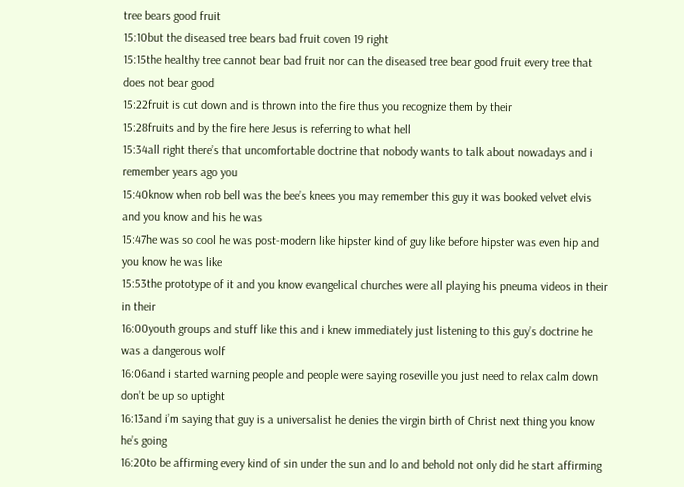tree bears good fruit
15:10but the diseased tree bears bad fruit coven 19 right
15:15the healthy tree cannot bear bad fruit nor can the diseased tree bear good fruit every tree that does not bear good
15:22fruit is cut down and is thrown into the fire thus you recognize them by their
15:28fruits and by the fire here Jesus is referring to what hell
15:34all right there’s that uncomfortable doctrine that nobody wants to talk about nowadays and i remember years ago you
15:40know when rob bell was the bee’s knees you may remember this guy it was booked velvet elvis and you know and his he was
15:47he was so cool he was post-modern like hipster kind of guy like before hipster was even hip and you know he was like
15:53the prototype of it and you know evangelical churches were all playing his pneuma videos in their in their
16:00youth groups and stuff like this and i knew immediately just listening to this guy’s doctrine he was a dangerous wolf
16:06and i started warning people and people were saying roseville you just need to relax calm down don’t be up so uptight
16:13and i’m saying that guy is a universalist he denies the virgin birth of Christ next thing you know he’s going
16:20to be affirming every kind of sin under the sun and lo and behold not only did he start affirming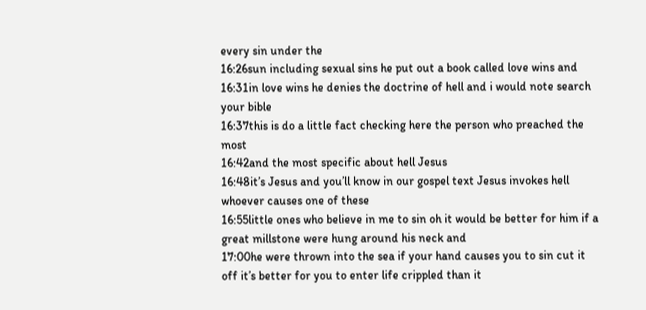every sin under the
16:26sun including sexual sins he put out a book called love wins and
16:31in love wins he denies the doctrine of hell and i would note search your bible
16:37this is do a little fact checking here the person who preached the most
16:42and the most specific about hell Jesus
16:48it’s Jesus and you’ll know in our gospel text Jesus invokes hell whoever causes one of these
16:55little ones who believe in me to sin oh it would be better for him if a great millstone were hung around his neck and
17:00he were thrown into the sea if your hand causes you to sin cut it off it’s better for you to enter life crippled than it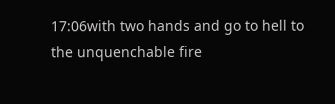17:06with two hands and go to hell to the unquenchable fire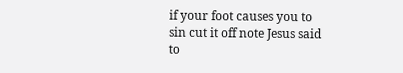if your foot causes you to sin cut it off note Jesus said to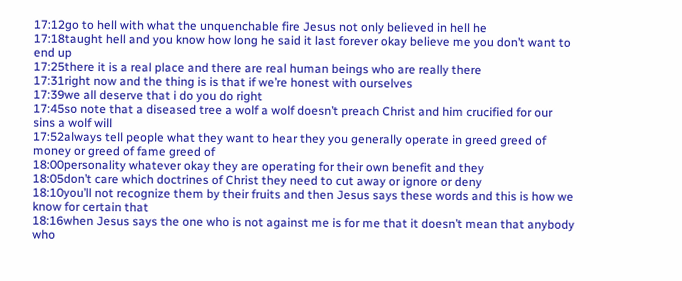17:12go to hell with what the unquenchable fire Jesus not only believed in hell he
17:18taught hell and you know how long he said it last forever okay believe me you don’t want to end up
17:25there it is a real place and there are real human beings who are really there
17:31right now and the thing is is that if we’re honest with ourselves
17:39we all deserve that i do you do right
17:45so note that a diseased tree a wolf a wolf doesn’t preach Christ and him crucified for our sins a wolf will
17:52always tell people what they want to hear they you generally operate in greed greed of money or greed of fame greed of
18:00personality whatever okay they are operating for their own benefit and they
18:05don’t care which doctrines of Christ they need to cut away or ignore or deny
18:10you’ll not recognize them by their fruits and then Jesus says these words and this is how we know for certain that
18:16when Jesus says the one who is not against me is for me that it doesn’t mean that anybody who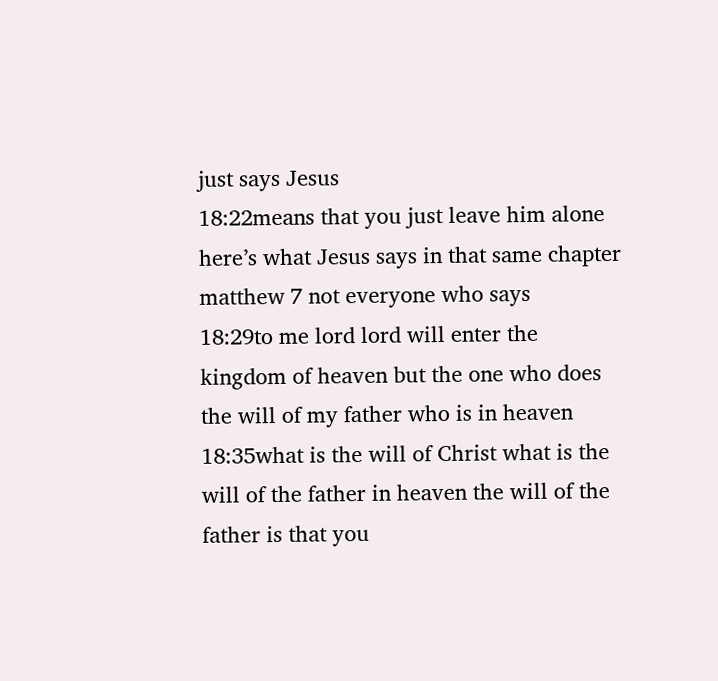just says Jesus
18:22means that you just leave him alone here’s what Jesus says in that same chapter matthew 7 not everyone who says
18:29to me lord lord will enter the kingdom of heaven but the one who does the will of my father who is in heaven
18:35what is the will of Christ what is the will of the father in heaven the will of the father is that you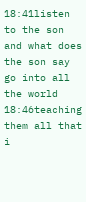18:41listen to the son and what does the son say go into all the world
18:46teaching them all that i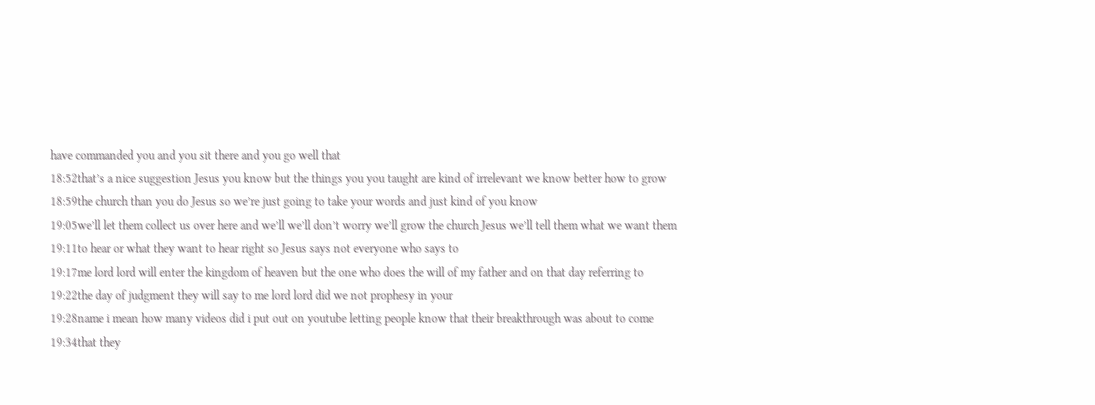have commanded you and you sit there and you go well that
18:52that’s a nice suggestion Jesus you know but the things you you taught are kind of irrelevant we know better how to grow
18:59the church than you do Jesus so we’re just going to take your words and just kind of you know
19:05we’ll let them collect us over here and we’ll we’ll don’t worry we’ll grow the church Jesus we’ll tell them what we want them
19:11to hear or what they want to hear right so Jesus says not everyone who says to
19:17me lord lord will enter the kingdom of heaven but the one who does the will of my father and on that day referring to
19:22the day of judgment they will say to me lord lord did we not prophesy in your
19:28name i mean how many videos did i put out on youtube letting people know that their breakthrough was about to come
19:34that they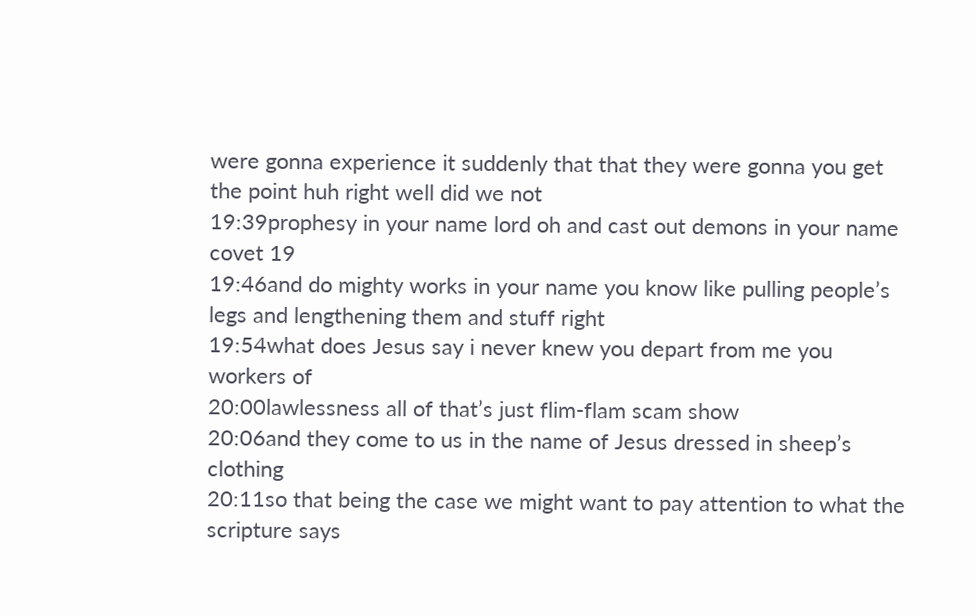were gonna experience it suddenly that that they were gonna you get the point huh right well did we not
19:39prophesy in your name lord oh and cast out demons in your name covet 19
19:46and do mighty works in your name you know like pulling people’s legs and lengthening them and stuff right
19:54what does Jesus say i never knew you depart from me you workers of
20:00lawlessness all of that’s just flim-flam scam show
20:06and they come to us in the name of Jesus dressed in sheep’s clothing
20:11so that being the case we might want to pay attention to what the scripture says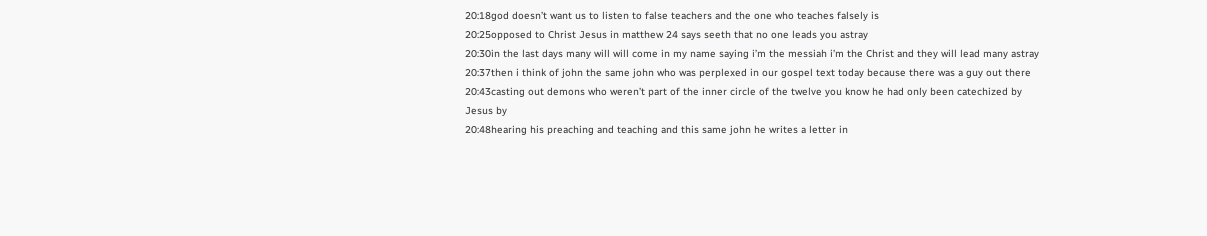20:18god doesn’t want us to listen to false teachers and the one who teaches falsely is
20:25opposed to Christ Jesus in matthew 24 says seeth that no one leads you astray
20:30in the last days many will will come in my name saying i’m the messiah i’m the Christ and they will lead many astray
20:37then i think of john the same john who was perplexed in our gospel text today because there was a guy out there
20:43casting out demons who weren’t part of the inner circle of the twelve you know he had only been catechized by Jesus by
20:48hearing his preaching and teaching and this same john he writes a letter in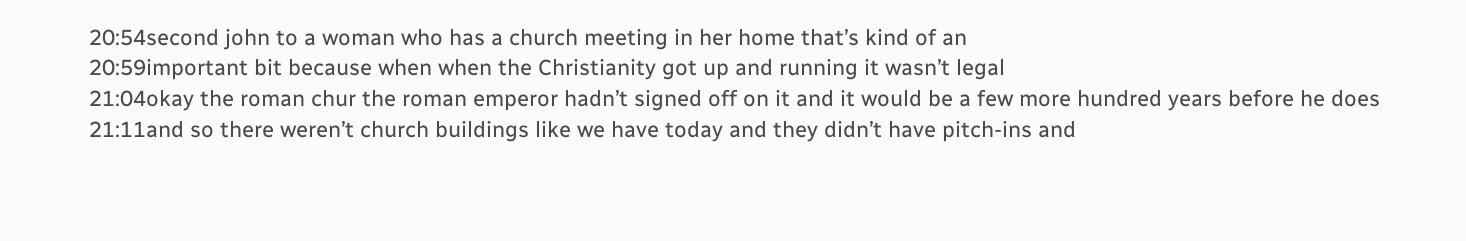20:54second john to a woman who has a church meeting in her home that’s kind of an
20:59important bit because when when the Christianity got up and running it wasn’t legal
21:04okay the roman chur the roman emperor hadn’t signed off on it and it would be a few more hundred years before he does
21:11and so there weren’t church buildings like we have today and they didn’t have pitch-ins and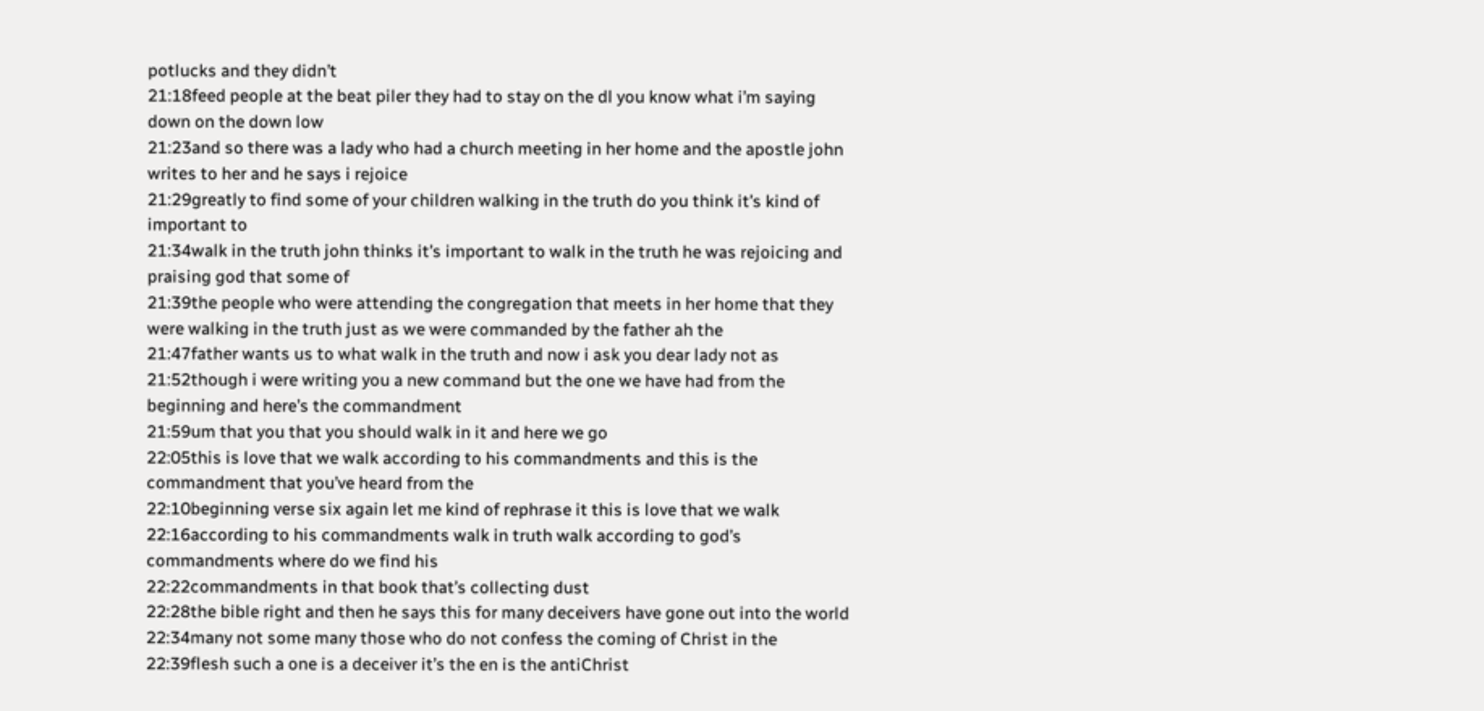potlucks and they didn’t
21:18feed people at the beat piler they had to stay on the dl you know what i’m saying down on the down low
21:23and so there was a lady who had a church meeting in her home and the apostle john writes to her and he says i rejoice
21:29greatly to find some of your children walking in the truth do you think it’s kind of important to
21:34walk in the truth john thinks it’s important to walk in the truth he was rejoicing and praising god that some of
21:39the people who were attending the congregation that meets in her home that they were walking in the truth just as we were commanded by the father ah the
21:47father wants us to what walk in the truth and now i ask you dear lady not as
21:52though i were writing you a new command but the one we have had from the beginning and here’s the commandment
21:59um that you that you should walk in it and here we go
22:05this is love that we walk according to his commandments and this is the commandment that you’ve heard from the
22:10beginning verse six again let me kind of rephrase it this is love that we walk
22:16according to his commandments walk in truth walk according to god’s commandments where do we find his
22:22commandments in that book that’s collecting dust
22:28the bible right and then he says this for many deceivers have gone out into the world
22:34many not some many those who do not confess the coming of Christ in the
22:39flesh such a one is a deceiver it’s the en is the antiChrist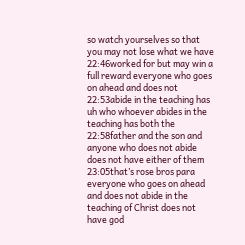so watch yourselves so that you may not lose what we have
22:46worked for but may win a full reward everyone who goes on ahead and does not
22:53abide in the teaching has uh who whoever abides in the teaching has both the
22:58father and the son and anyone who does not abide does not have either of them
23:05that’s rose bros para everyone who goes on ahead and does not abide in the teaching of Christ does not have god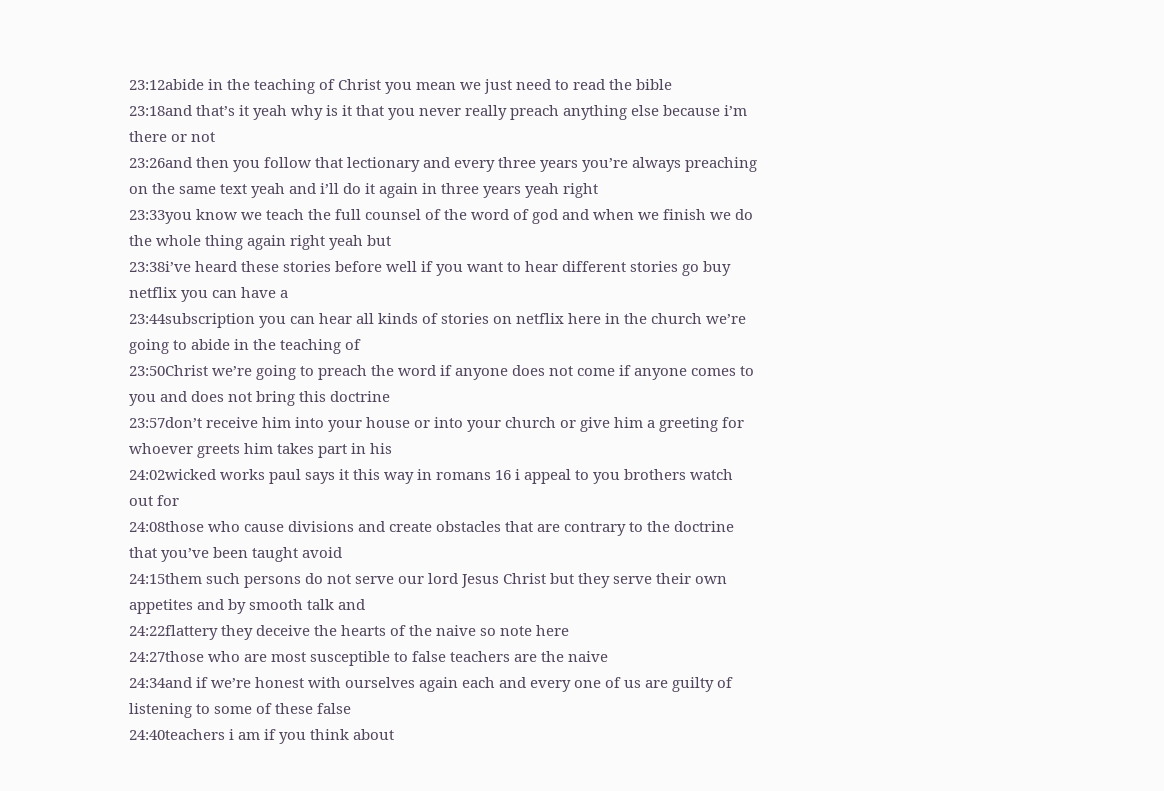23:12abide in the teaching of Christ you mean we just need to read the bible
23:18and that’s it yeah why is it that you never really preach anything else because i’m there or not
23:26and then you follow that lectionary and every three years you’re always preaching on the same text yeah and i’ll do it again in three years yeah right
23:33you know we teach the full counsel of the word of god and when we finish we do the whole thing again right yeah but
23:38i’ve heard these stories before well if you want to hear different stories go buy netflix you can have a
23:44subscription you can hear all kinds of stories on netflix here in the church we’re going to abide in the teaching of
23:50Christ we’re going to preach the word if anyone does not come if anyone comes to you and does not bring this doctrine
23:57don’t receive him into your house or into your church or give him a greeting for whoever greets him takes part in his
24:02wicked works paul says it this way in romans 16 i appeal to you brothers watch out for
24:08those who cause divisions and create obstacles that are contrary to the doctrine that you’ve been taught avoid
24:15them such persons do not serve our lord Jesus Christ but they serve their own appetites and by smooth talk and
24:22flattery they deceive the hearts of the naive so note here
24:27those who are most susceptible to false teachers are the naive
24:34and if we’re honest with ourselves again each and every one of us are guilty of listening to some of these false
24:40teachers i am if you think about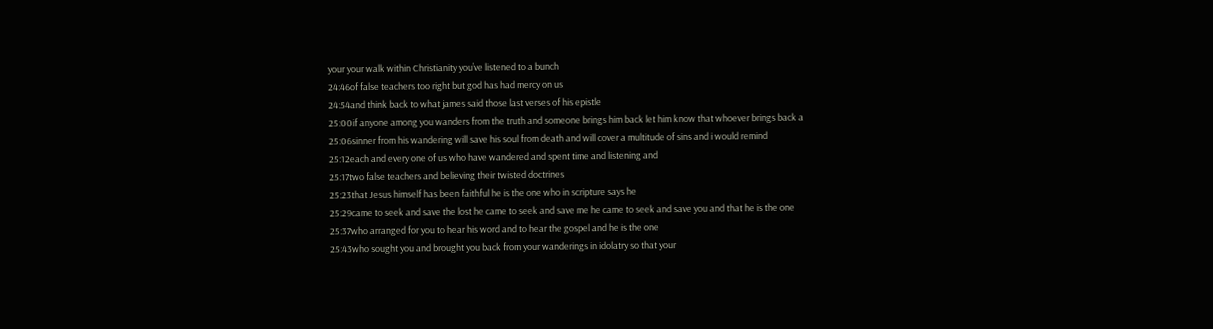your your walk within Christianity you’ve listened to a bunch
24:46of false teachers too right but god has had mercy on us
24:54and think back to what james said those last verses of his epistle
25:00if anyone among you wanders from the truth and someone brings him back let him know that whoever brings back a
25:06sinner from his wandering will save his soul from death and will cover a multitude of sins and i would remind
25:12each and every one of us who have wandered and spent time and listening and
25:17two false teachers and believing their twisted doctrines
25:23that Jesus himself has been faithful he is the one who in scripture says he
25:29came to seek and save the lost he came to seek and save me he came to seek and save you and that he is the one
25:37who arranged for you to hear his word and to hear the gospel and he is the one
25:43who sought you and brought you back from your wanderings in idolatry so that your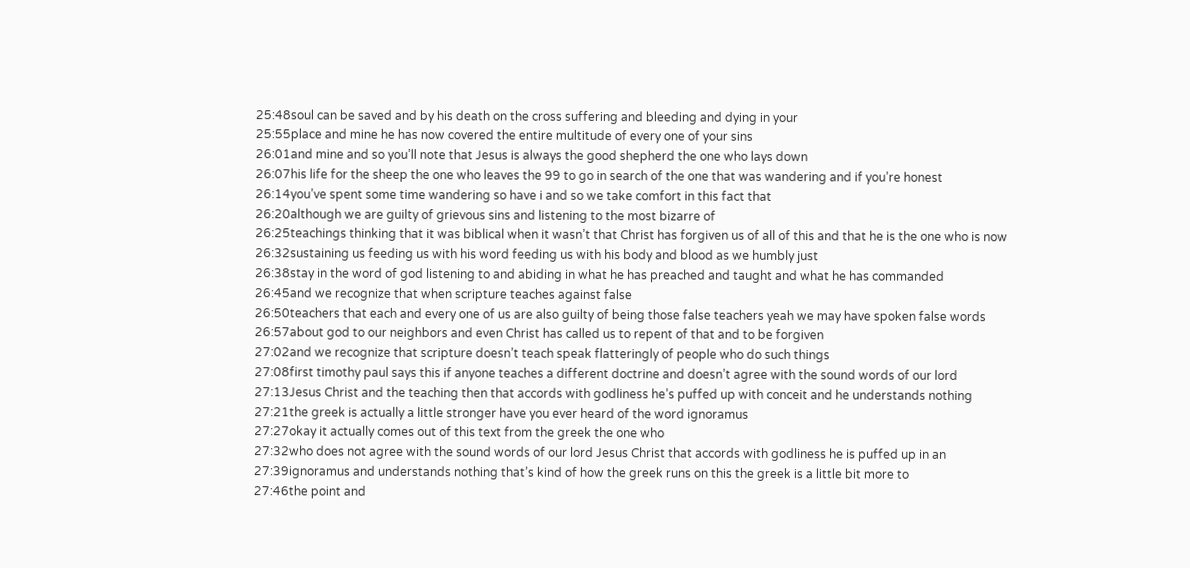25:48soul can be saved and by his death on the cross suffering and bleeding and dying in your
25:55place and mine he has now covered the entire multitude of every one of your sins
26:01and mine and so you’ll note that Jesus is always the good shepherd the one who lays down
26:07his life for the sheep the one who leaves the 99 to go in search of the one that was wandering and if you’re honest
26:14you’ve spent some time wandering so have i and so we take comfort in this fact that
26:20although we are guilty of grievous sins and listening to the most bizarre of
26:25teachings thinking that it was biblical when it wasn’t that Christ has forgiven us of all of this and that he is the one who is now
26:32sustaining us feeding us with his word feeding us with his body and blood as we humbly just
26:38stay in the word of god listening to and abiding in what he has preached and taught and what he has commanded
26:45and we recognize that when scripture teaches against false
26:50teachers that each and every one of us are also guilty of being those false teachers yeah we may have spoken false words
26:57about god to our neighbors and even Christ has called us to repent of that and to be forgiven
27:02and we recognize that scripture doesn’t teach speak flatteringly of people who do such things
27:08first timothy paul says this if anyone teaches a different doctrine and doesn’t agree with the sound words of our lord
27:13Jesus Christ and the teaching then that accords with godliness he’s puffed up with conceit and he understands nothing
27:21the greek is actually a little stronger have you ever heard of the word ignoramus
27:27okay it actually comes out of this text from the greek the one who
27:32who does not agree with the sound words of our lord Jesus Christ that accords with godliness he is puffed up in an
27:39ignoramus and understands nothing that’s kind of how the greek runs on this the greek is a little bit more to
27:46the point and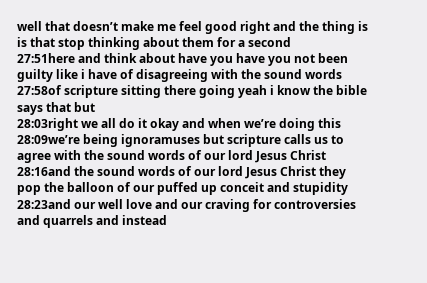well that doesn’t make me feel good right and the thing is is that stop thinking about them for a second
27:51here and think about have you have you not been guilty like i have of disagreeing with the sound words
27:58of scripture sitting there going yeah i know the bible says that but
28:03right we all do it okay and when we’re doing this
28:09we’re being ignoramuses but scripture calls us to agree with the sound words of our lord Jesus Christ
28:16and the sound words of our lord Jesus Christ they pop the balloon of our puffed up conceit and stupidity
28:23and our well love and our craving for controversies and quarrels and instead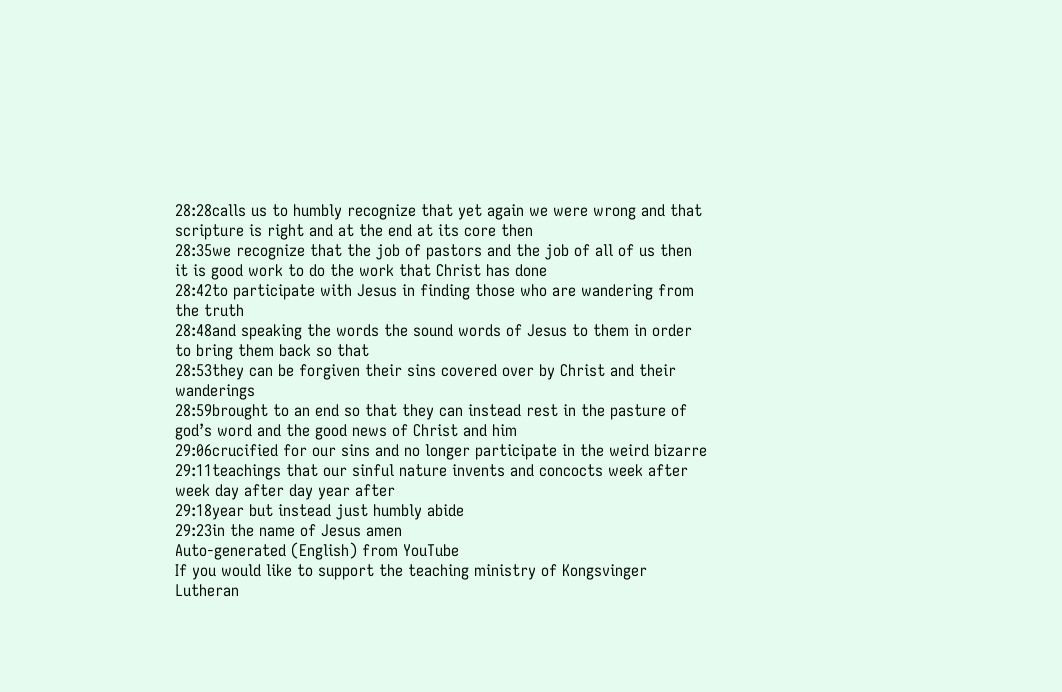28:28calls us to humbly recognize that yet again we were wrong and that scripture is right and at the end at its core then
28:35we recognize that the job of pastors and the job of all of us then it is good work to do the work that Christ has done
28:42to participate with Jesus in finding those who are wandering from the truth
28:48and speaking the words the sound words of Jesus to them in order to bring them back so that
28:53they can be forgiven their sins covered over by Christ and their wanderings
28:59brought to an end so that they can instead rest in the pasture of god’s word and the good news of Christ and him
29:06crucified for our sins and no longer participate in the weird bizarre
29:11teachings that our sinful nature invents and concocts week after week day after day year after
29:18year but instead just humbly abide
29:23in the name of Jesus amen
Auto-generated (English) from YouTube
If you would like to support the teaching ministry of Kongsvinger Lutheran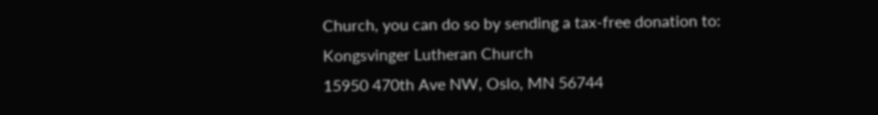Church, you can do so by sending a tax-free donation to:
Kongsvinger Lutheran Church
15950 470th Ave NW, Oslo, MN 56744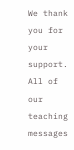We thank you for your support. All of our teaching messages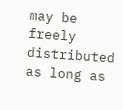may be freely distributed as long as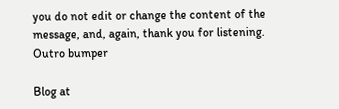you do not edit or change the content of the message, and, again, thank you for listening.
Outro bumper

Blog at